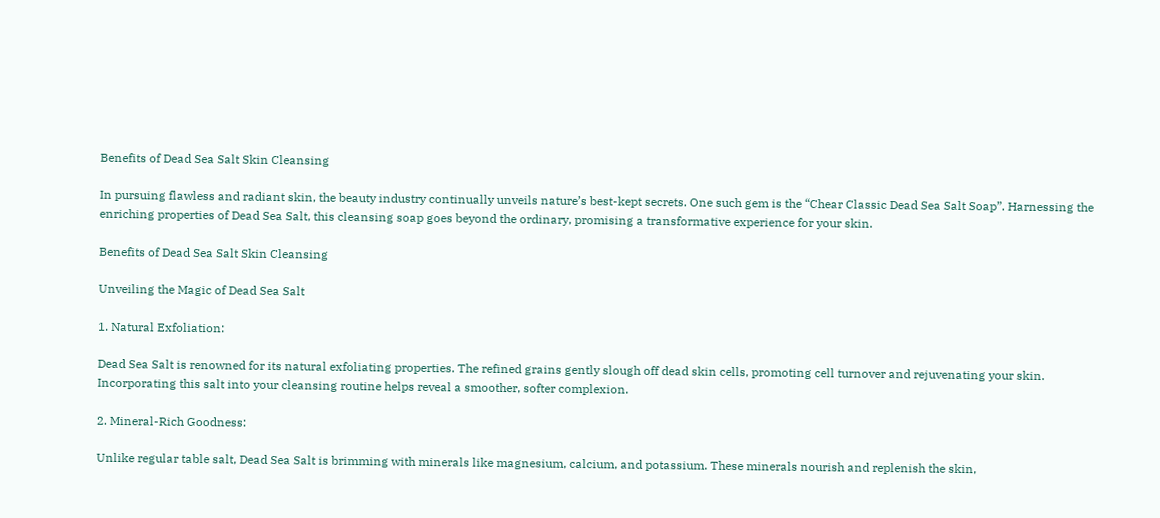Benefits of Dead Sea Salt Skin Cleansing

In pursuing flawless and radiant skin, the beauty industry continually unveils nature’s best-kept secrets. One such gem is the “Chear Classic Dead Sea Salt Soap”. Harnessing the enriching properties of Dead Sea Salt, this cleansing soap goes beyond the ordinary, promising a transformative experience for your skin.

Benefits of Dead Sea Salt Skin Cleansing

Unveiling the Magic of Dead Sea Salt

1. Natural Exfoliation:

Dead Sea Salt is renowned for its natural exfoliating properties. The refined grains gently slough off dead skin cells, promoting cell turnover and rejuvenating your skin. Incorporating this salt into your cleansing routine helps reveal a smoother, softer complexion.

2. Mineral-Rich Goodness:

Unlike regular table salt, Dead Sea Salt is brimming with minerals like magnesium, calcium, and potassium. These minerals nourish and replenish the skin,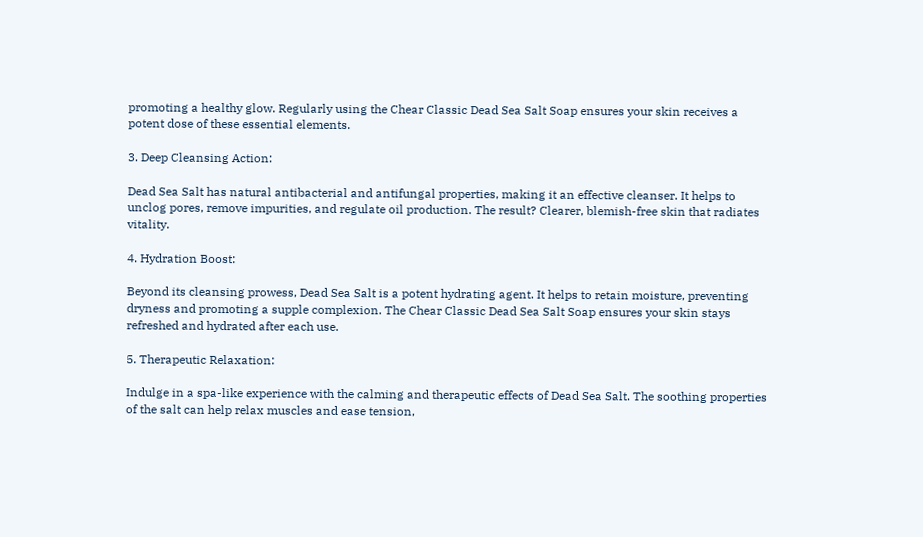promoting a healthy glow. Regularly using the Chear Classic Dead Sea Salt Soap ensures your skin receives a potent dose of these essential elements.

3. Deep Cleansing Action:

Dead Sea Salt has natural antibacterial and antifungal properties, making it an effective cleanser. It helps to unclog pores, remove impurities, and regulate oil production. The result? Clearer, blemish-free skin that radiates vitality.

4. Hydration Boost:

Beyond its cleansing prowess, Dead Sea Salt is a potent hydrating agent. It helps to retain moisture, preventing dryness and promoting a supple complexion. The Chear Classic Dead Sea Salt Soap ensures your skin stays refreshed and hydrated after each use.

5. Therapeutic Relaxation:

Indulge in a spa-like experience with the calming and therapeutic effects of Dead Sea Salt. The soothing properties of the salt can help relax muscles and ease tension,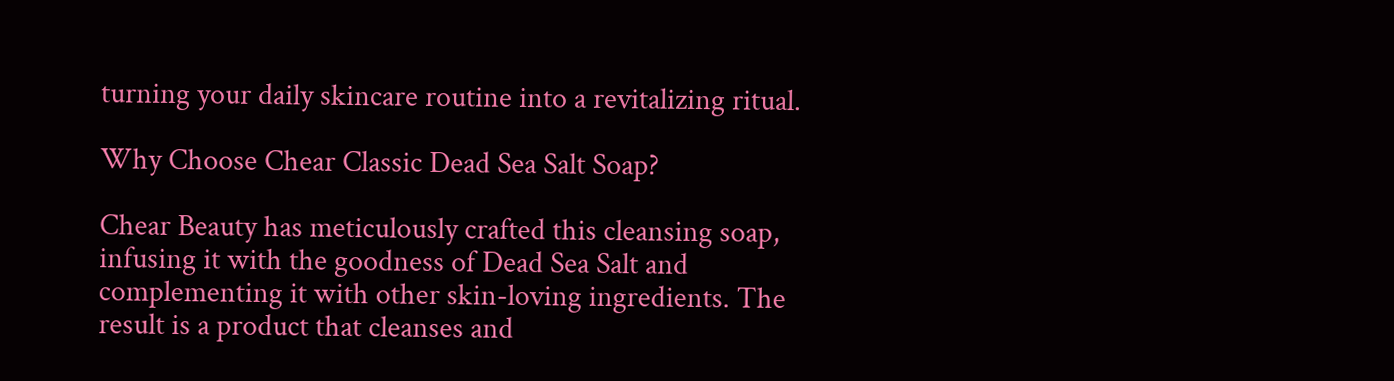turning your daily skincare routine into a revitalizing ritual.

Why Choose Chear Classic Dead Sea Salt Soap?

Chear Beauty has meticulously crafted this cleansing soap, infusing it with the goodness of Dead Sea Salt and complementing it with other skin-loving ingredients. The result is a product that cleanses and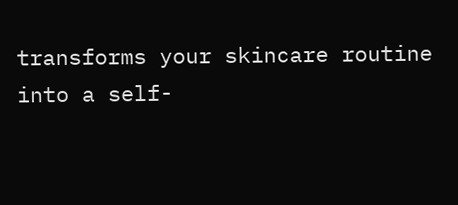transforms your skincare routine into a self-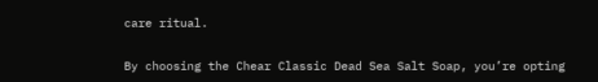care ritual.

By choosing the Chear Classic Dead Sea Salt Soap, you’re opting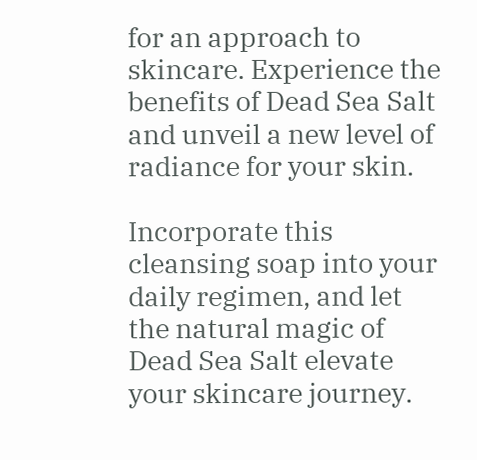for an approach to skincare. Experience the benefits of Dead Sea Salt and unveil a new level of radiance for your skin.

Incorporate this cleansing soap into your daily regimen, and let the natural magic of Dead Sea Salt elevate your skincare journey.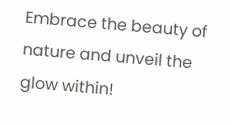Embrace the beauty of nature and unveil the glow within!